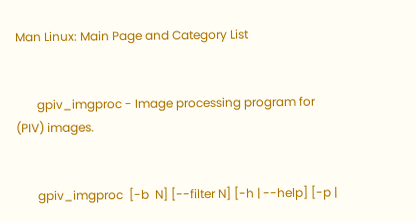Man Linux: Main Page and Category List


       gpiv_imgproc - Image processing program for (PIV) images.


       gpiv_imgproc  [-b  N] [--filter N] [-h | --help] [-p |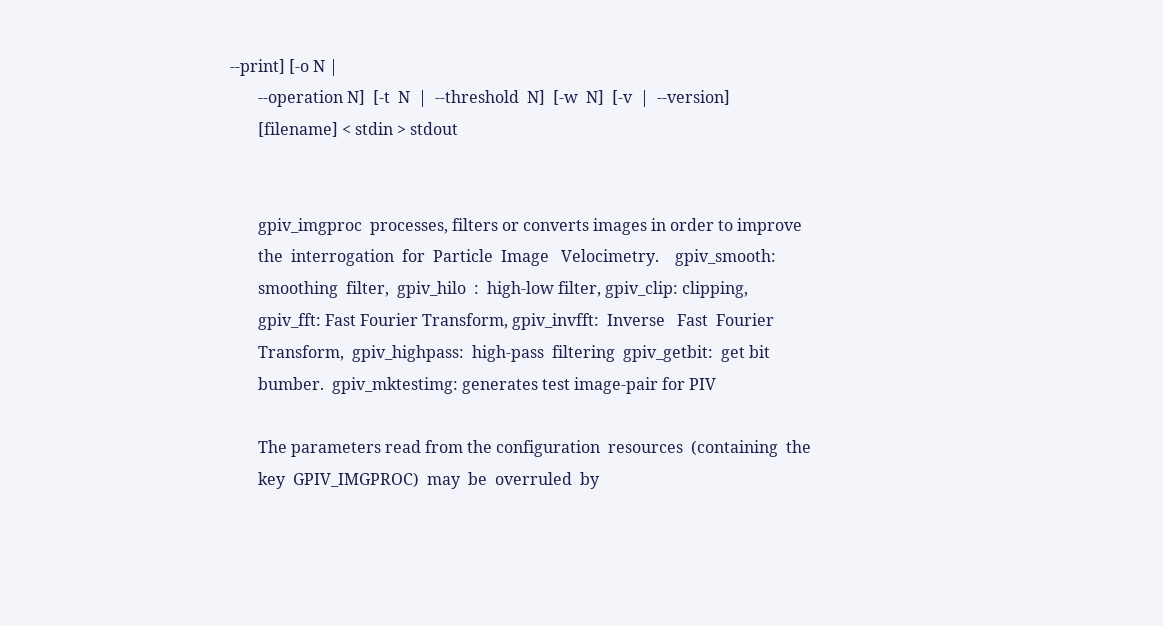--print] [-o N |
       --operation N]  [-t  N  |  --threshold  N]  [-w  N]  [-v  |  --version]
       [filename] < stdin > stdout


       gpiv_imgproc  processes, filters or converts images in order to improve
       the  interrogation  for  Particle  Image   Velocimetry.    gpiv_smooth:
       smoothing  filter,  gpiv_hilo  :  high-low filter, gpiv_clip: clipping,
       gpiv_fft: Fast Fourier Transform, gpiv_invfft:  Inverse   Fast  Fourier
       Transform,  gpiv_highpass:  high-pass  filtering  gpiv_getbit:  get bit
       bumber.  gpiv_mktestimg: generates test image-pair for PIV

       The parameters read from the configuration  resources  (containing  the
       key  GPIV_IMGPROC)  may  be  overruled  by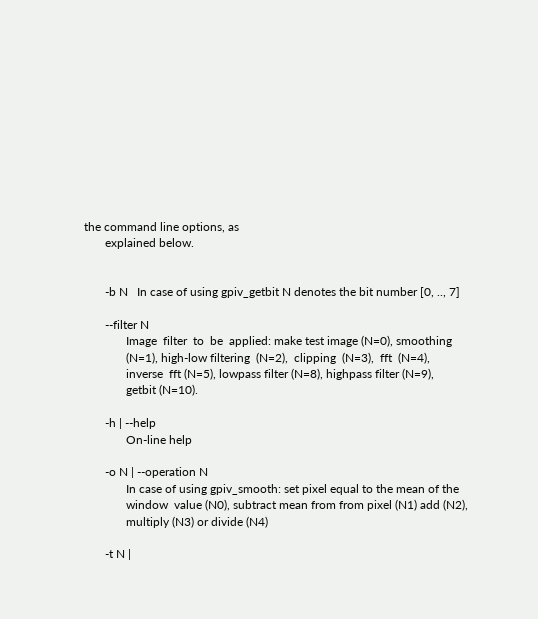the command line options, as
       explained below.


       -b N   In case of using gpiv_getbit N denotes the bit number [0, .., 7]

       --filter N
              Image  filter  to  be  applied: make test image (N=0), smoothing
              (N=1), high-low filtering  (N=2),  clipping  (N=3),  fft  (N=4),
              inverse  fft (N=5), lowpass filter (N=8), highpass filter (N=9),
              getbit (N=10).

       -h | --help
              On-line help

       -o N | --operation N
              In case of using gpiv_smooth: set pixel equal to the mean of the
              window  value (N0), subtract mean from from pixel (N1) add (N2),
              multiply (N3) or divide (N4)

       -t N |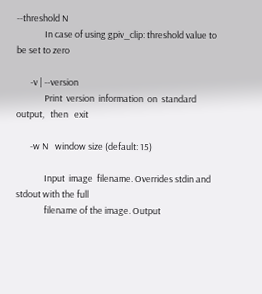--threshold N
              In case of using gpiv_clip: threshold value to be set to zero

       -v | --version
              Print  version  information  on  standard  output,   then   exit

       -w N   window size (default: 15)

              Input  image  filename. Overrides stdin and stdout with the full
              filename of the image. Output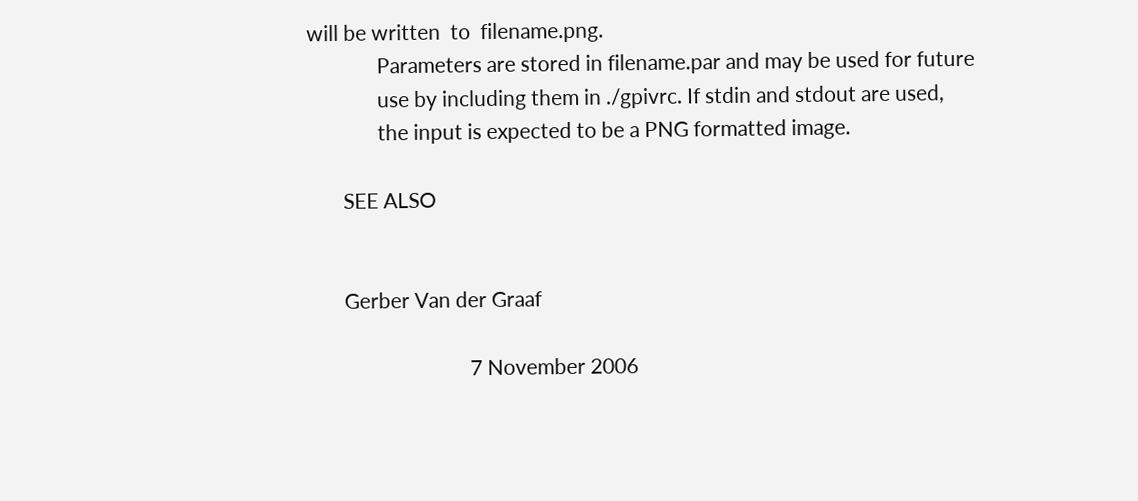will be written  to  filename.png.
              Parameters are stored in filename.par and may be used for future
              use by including them in ./gpivrc. If stdin and stdout are used,
              the input is expected to be a PNG formatted image.

       SEE ALSO


       Gerber Van der Graaf

                                7 November 2006